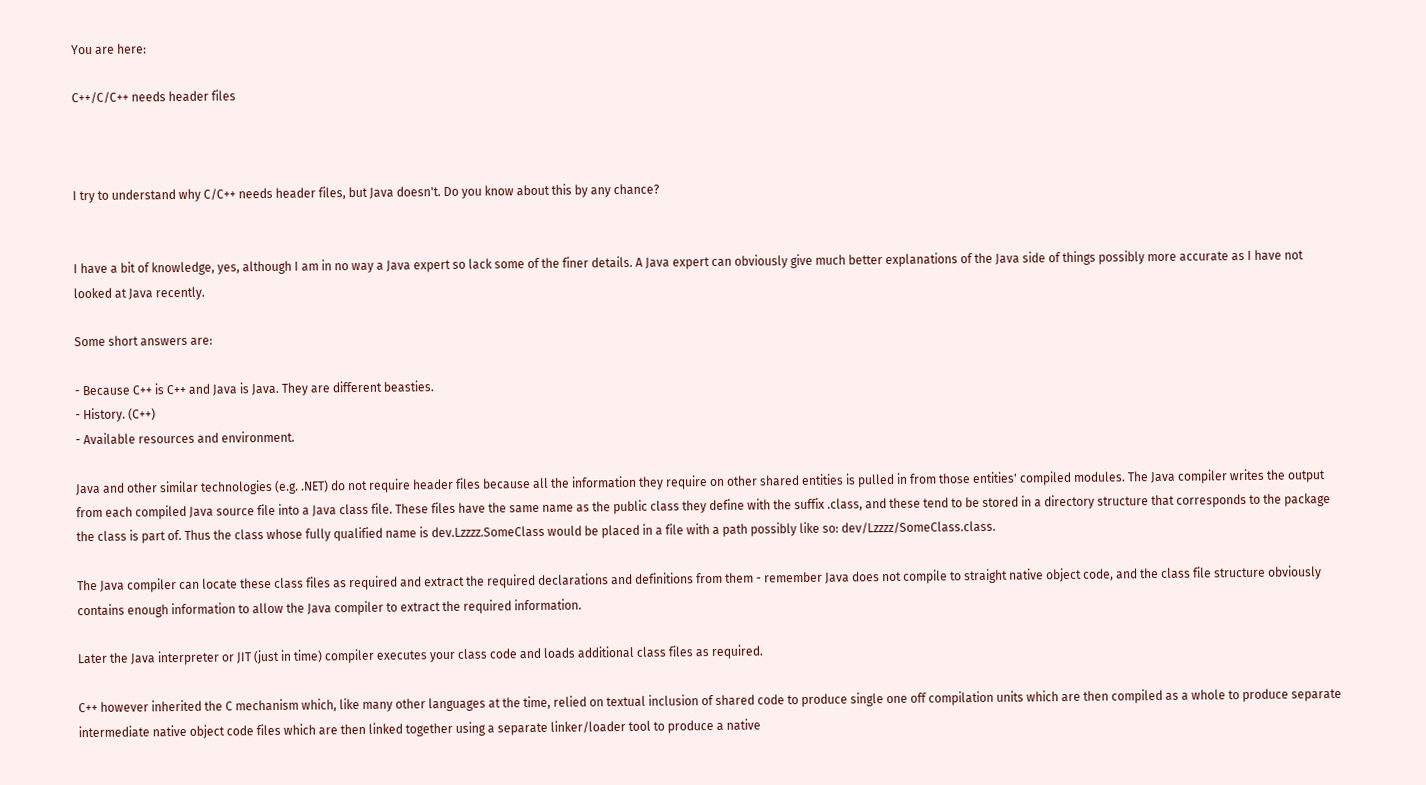You are here:

C++/C/C++ needs header files



I try to understand why C/C++ needs header files, but Java doesn't. Do you know about this by any chance?


I have a bit of knowledge, yes, although I am in no way a Java expert so lack some of the finer details. A Java expert can obviously give much better explanations of the Java side of things possibly more accurate as I have not looked at Java recently.

Some short answers are:

- Because C++ is C++ and Java is Java. They are different beasties.
- History. (C++)
- Available resources and environment.

Java and other similar technologies (e.g. .NET) do not require header files because all the information they require on other shared entities is pulled in from those entities' compiled modules. The Java compiler writes the output from each compiled Java source file into a Java class file. These files have the same name as the public class they define with the suffix .class, and these tend to be stored in a directory structure that corresponds to the package the class is part of. Thus the class whose fully qualified name is dev.Lzzzz.SomeClass would be placed in a file with a path possibly like so: dev/Lzzzz/SomeClass.class.

The Java compiler can locate these class files as required and extract the required declarations and definitions from them - remember Java does not compile to straight native object code, and the class file structure obviously contains enough information to allow the Java compiler to extract the required information.

Later the Java interpreter or JIT (just in time) compiler executes your class code and loads additional class files as required.

C++ however inherited the C mechanism which, like many other languages at the time, relied on textual inclusion of shared code to produce single one off compilation units which are then compiled as a whole to produce separate intermediate native object code files which are then linked together using a separate linker/loader tool to produce a native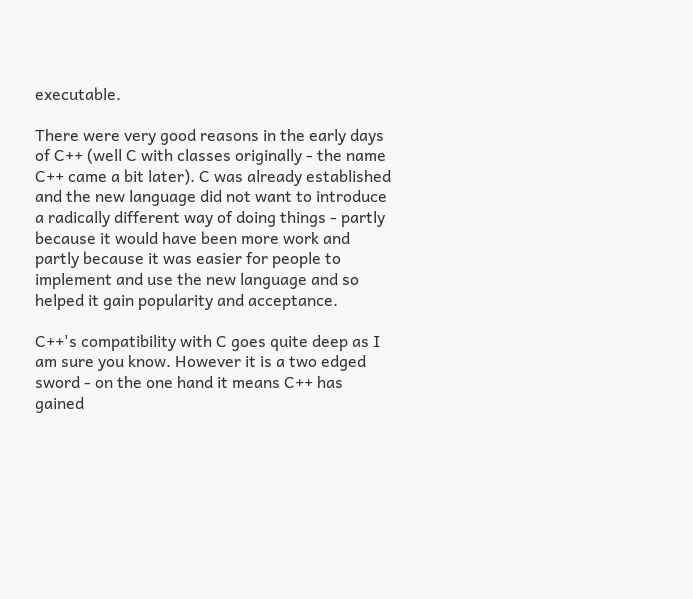executable.

There were very good reasons in the early days of C++ (well C with classes originally - the name C++ came a bit later). C was already established and the new language did not want to introduce a radically different way of doing things - partly because it would have been more work and partly because it was easier for people to implement and use the new language and so helped it gain popularity and acceptance.

C++'s compatibility with C goes quite deep as I am sure you know. However it is a two edged sword - on the one hand it means C++ has gained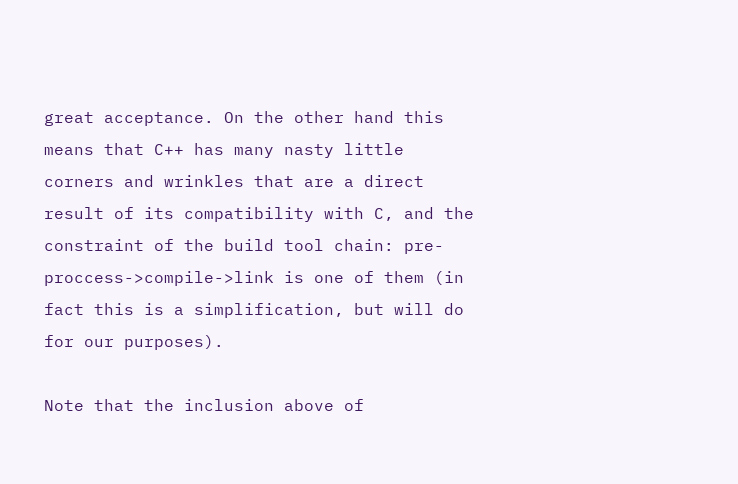great acceptance. On the other hand this means that C++ has many nasty little corners and wrinkles that are a direct result of its compatibility with C, and the constraint of the build tool chain: pre-proccess->compile->link is one of them (in fact this is a simplification, but will do for our purposes).

Note that the inclusion above of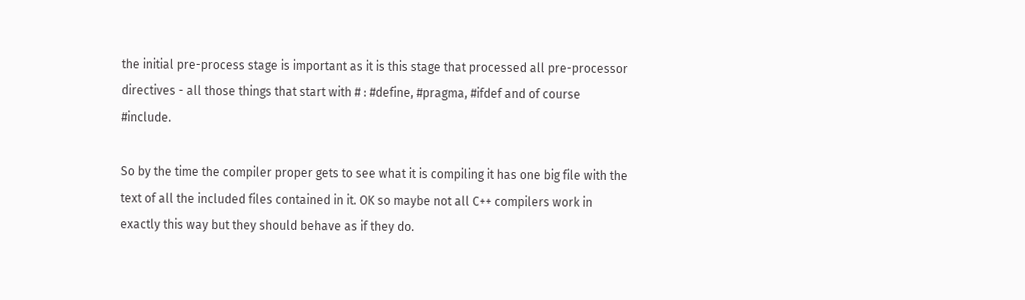the initial pre-process stage is important as it is this stage that processed all pre-processor directives - all those things that start with # : #define, #pragma, #ifdef and of course #include.

So by the time the compiler proper gets to see what it is compiling it has one big file with the text of all the included files contained in it. OK so maybe not all C++ compilers work in exactly this way but they should behave as if they do.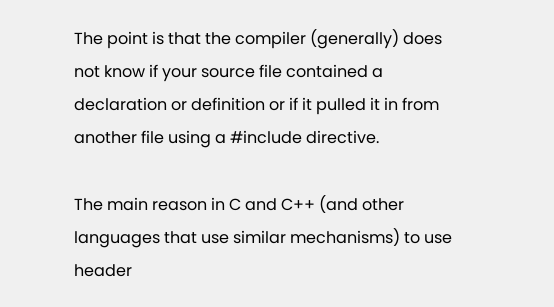The point is that the compiler (generally) does not know if your source file contained a declaration or definition or if it pulled it in from another file using a #include directive.

The main reason in C and C++ (and other languages that use similar mechanisms) to use header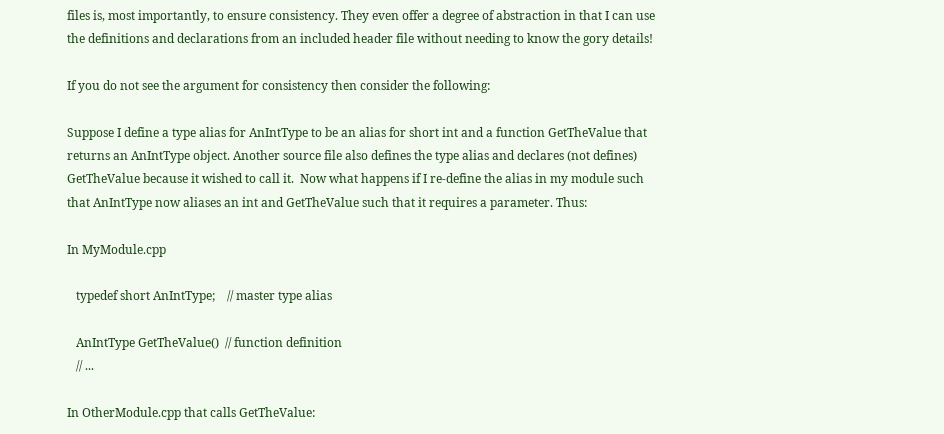files is, most importantly, to ensure consistency. They even offer a degree of abstraction in that I can use the definitions and declarations from an included header file without needing to know the gory details!

If you do not see the argument for consistency then consider the following:

Suppose I define a type alias for AnIntType to be an alias for short int and a function GetTheValue that returns an AnIntType object. Another source file also defines the type alias and declares (not defines) GetTheValue because it wished to call it.  Now what happens if I re-define the alias in my module such that AnIntType now aliases an int and GetTheValue such that it requires a parameter. Thus:

In MyModule.cpp

   typedef short AnIntType;    // master type alias

   AnIntType GetTheValue()  // function definition
   // ...

In OtherModule.cpp that calls GetTheValue: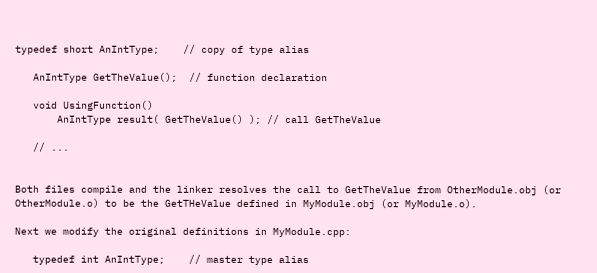typedef short AnIntType;    // copy of type alias

   AnIntType GetTheValue();  // function declaration

   void UsingFunction()
       AnIntType result( GetTheValue() ); // call GetTheValue

   // ...


Both files compile and the linker resolves the call to GetTheValue from OtherModule.obj (or OtherModule.o) to be the GetTHeValue defined in MyModule.obj (or MyModule.o).

Next we modify the original definitions in MyModule.cpp:

   typedef int AnIntType;    // master type alias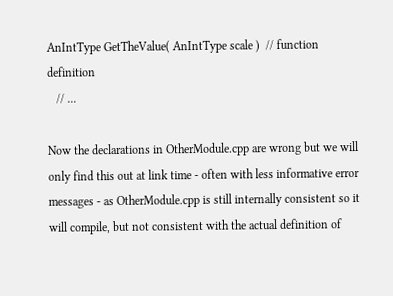AnIntType GetTheValue( AnIntType scale )  // function definition
   // ...

Now the declarations in OtherModule.cpp are wrong but we will only find this out at link time - often with less informative error messages - as OtherModule.cpp is still internally consistent so it will compile, but not consistent with the actual definition of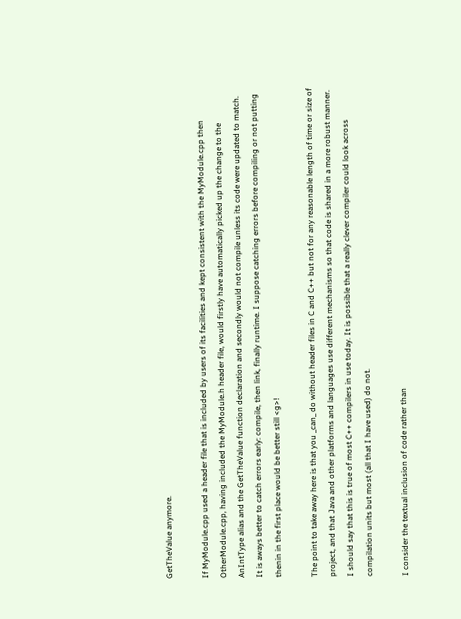GetTheValue anymore.

If MyModule.cpp used a header file that is included by users of its facilities and kept consistent with the MyModule.cpp then OtherModule.cpp, having included the MyModule.h header file, would firstly have automatically picked up the change to the AnIntType alias and the GetTheValue function declaration and secondly would not compile unless its code were updated to match. It is aways better to catch errors early: compile, then link, finally runtime. I suppose catching errors before compiling or not putting thenin in the first place would be better still <g>!

The point to take away here is that you _can_ do without header files in C and C++ but not for any reasonable length of time or size of project, and that Java and other platforms and languages use different mechanisms so that code is shared in a more robust manner. I should say that this is true of most C++ compilers in use today. It is possible that a really clever compiler could look across compilation units but most (all that I have used) do not.

I consider the textual inclusion of code rather than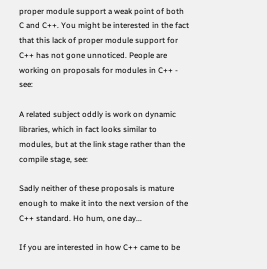proper module support a weak point of both C and C++. You might be interested in the fact that this lack of proper module support for C++ has not gone unnoticed. People are working on proposals for modules in C++ - see:

A related subject oddly is work on dynamic libraries, which in fact looks similar to modules, but at the link stage rather than the compile stage, see:

Sadly neither of these proposals is mature enough to make it into the next version of the C++ standard. Ho hum, one day...

If you are interested in how C++ came to be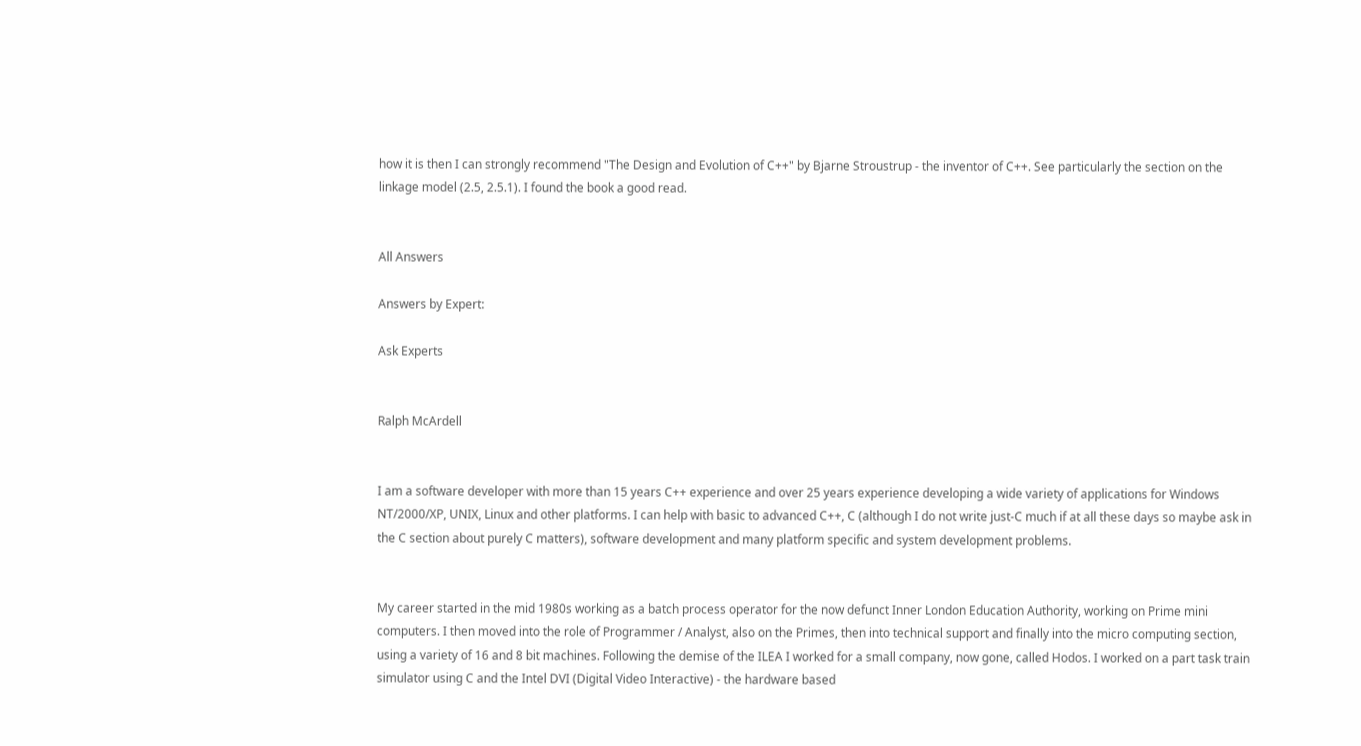how it is then I can strongly recommend "The Design and Evolution of C++" by Bjarne Stroustrup - the inventor of C++. See particularly the section on the linkage model (2.5, 2.5.1). I found the book a good read.


All Answers

Answers by Expert:

Ask Experts


Ralph McArdell


I am a software developer with more than 15 years C++ experience and over 25 years experience developing a wide variety of applications for Windows NT/2000/XP, UNIX, Linux and other platforms. I can help with basic to advanced C++, C (although I do not write just-C much if at all these days so maybe ask in the C section about purely C matters), software development and many platform specific and system development problems.


My career started in the mid 1980s working as a batch process operator for the now defunct Inner London Education Authority, working on Prime mini computers. I then moved into the role of Programmer / Analyst, also on the Primes, then into technical support and finally into the micro computing section, using a variety of 16 and 8 bit machines. Following the demise of the ILEA I worked for a small company, now gone, called Hodos. I worked on a part task train simulator using C and the Intel DVI (Digital Video Interactive) - the hardware based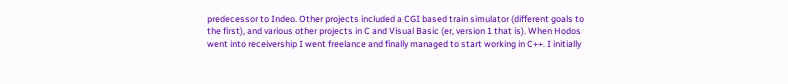predecessor to Indeo. Other projects included a CGI based train simulator (different goals to the first), and various other projects in C and Visual Basic (er, version 1 that is). When Hodos went into receivership I went freelance and finally managed to start working in C++. I initially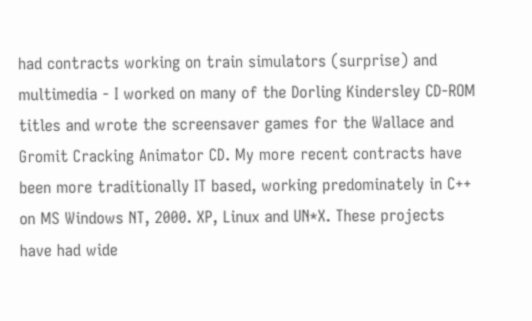had contracts working on train simulators (surprise) and multimedia - I worked on many of the Dorling Kindersley CD-ROM titles and wrote the screensaver games for the Wallace and Gromit Cracking Animator CD. My more recent contracts have been more traditionally IT based, working predominately in C++ on MS Windows NT, 2000. XP, Linux and UN*X. These projects have had wide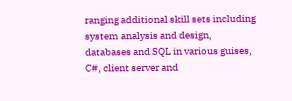ranging additional skill sets including system analysis and design, databases and SQL in various guises, C#, client server and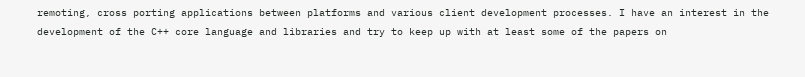remoting, cross porting applications between platforms and various client development processes. I have an interest in the development of the C++ core language and libraries and try to keep up with at least some of the papers on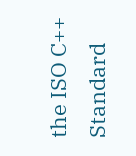the ISO C++ Standard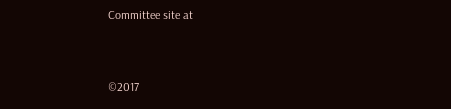Committee site at


©2017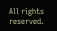All rights reserved.